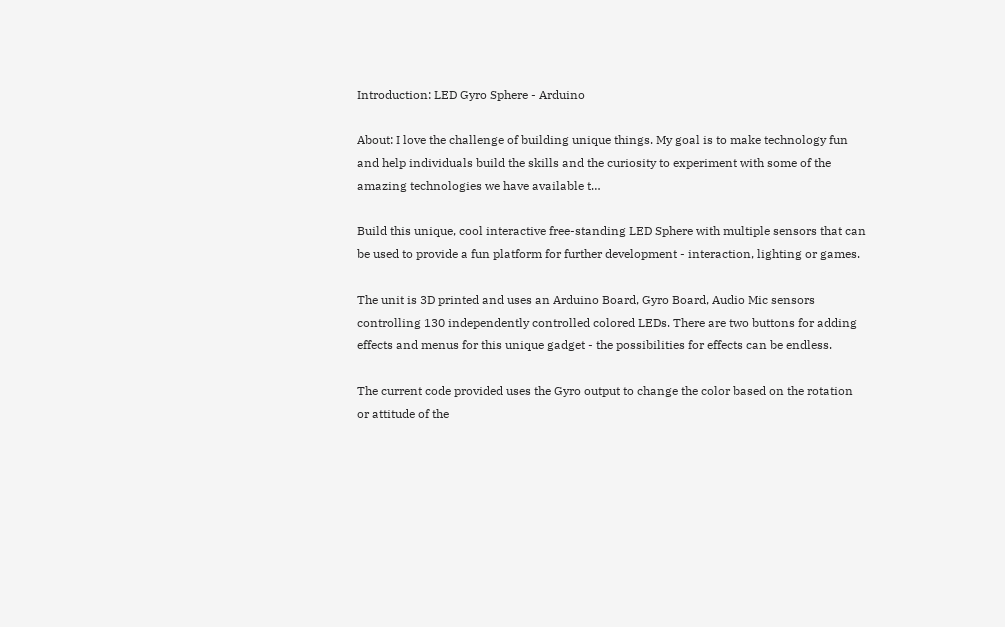Introduction: LED Gyro Sphere - Arduino

About: I love the challenge of building unique things. My goal is to make technology fun and help individuals build the skills and the curiosity to experiment with some of the amazing technologies we have available t…

Build this unique, cool interactive free-standing LED Sphere with multiple sensors that can be used to provide a fun platform for further development - interaction, lighting or games.

The unit is 3D printed and uses an Arduino Board, Gyro Board, Audio Mic sensors controlling 130 independently controlled colored LEDs. There are two buttons for adding effects and menus for this unique gadget - the possibilities for effects can be endless.

The current code provided uses the Gyro output to change the color based on the rotation or attitude of the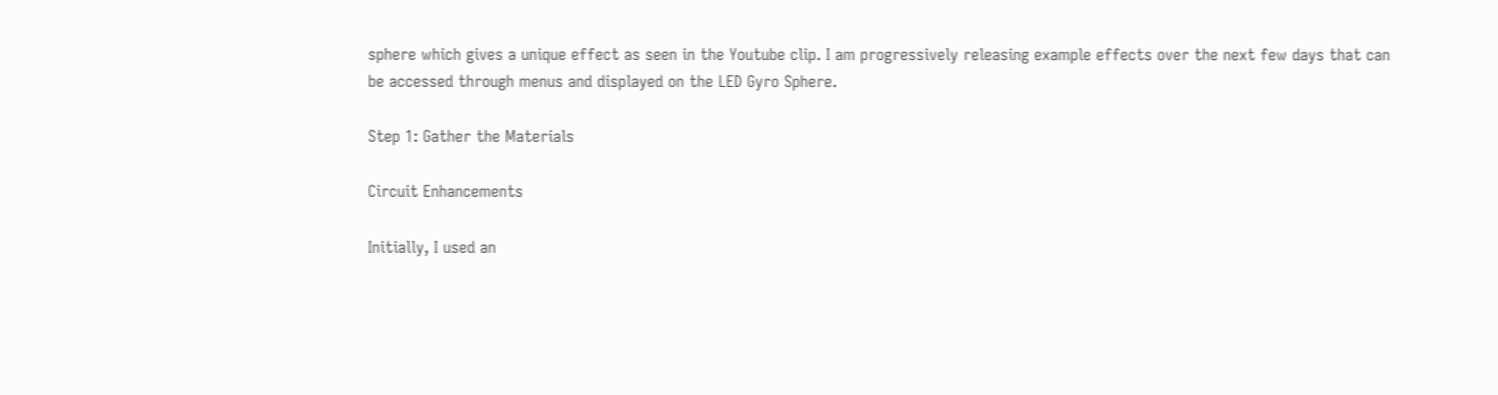sphere which gives a unique effect as seen in the Youtube clip. I am progressively releasing example effects over the next few days that can be accessed through menus and displayed on the LED Gyro Sphere.

Step 1: Gather the Materials

Circuit Enhancements

Initially, I used an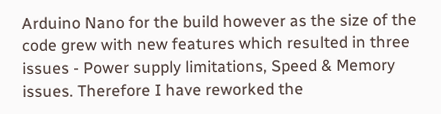Arduino Nano for the build however as the size of the code grew with new features which resulted in three issues - Power supply limitations, Speed & Memory issues. Therefore I have reworked the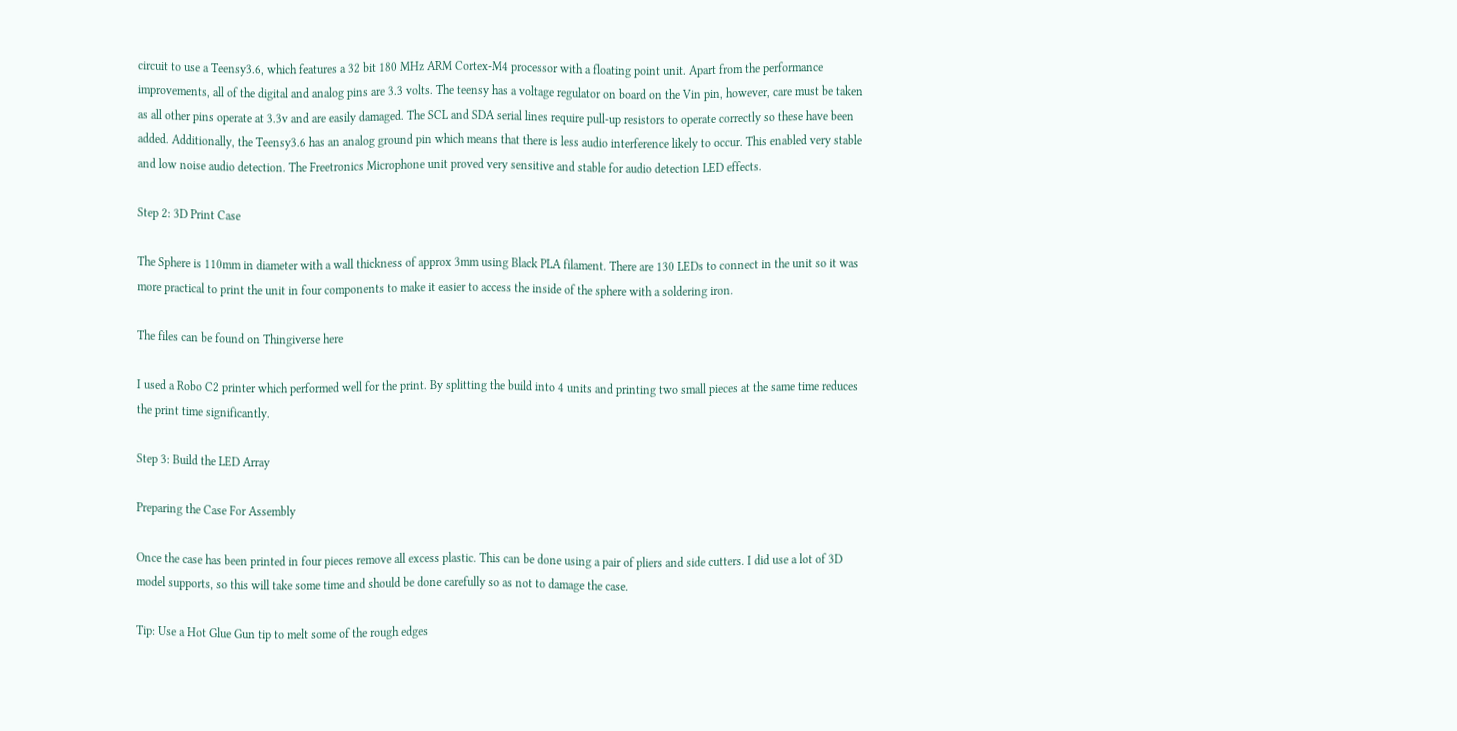circuit to use a Teensy3.6, which features a 32 bit 180 MHz ARM Cortex-M4 processor with a floating point unit. Apart from the performance improvements, all of the digital and analog pins are 3.3 volts. The teensy has a voltage regulator on board on the Vin pin, however, care must be taken as all other pins operate at 3.3v and are easily damaged. The SCL and SDA serial lines require pull-up resistors to operate correctly so these have been added. Additionally, the Teensy3.6 has an analog ground pin which means that there is less audio interference likely to occur. This enabled very stable and low noise audio detection. The Freetronics Microphone unit proved very sensitive and stable for audio detection LED effects.

Step 2: 3D Print Case

The Sphere is 110mm in diameter with a wall thickness of approx 3mm using Black PLA filament. There are 130 LEDs to connect in the unit so it was more practical to print the unit in four components to make it easier to access the inside of the sphere with a soldering iron.

The files can be found on Thingiverse here

I used a Robo C2 printer which performed well for the print. By splitting the build into 4 units and printing two small pieces at the same time reduces the print time significantly.

Step 3: Build the LED Array

Preparing the Case For Assembly

Once the case has been printed in four pieces remove all excess plastic. This can be done using a pair of pliers and side cutters. I did use a lot of 3D model supports, so this will take some time and should be done carefully so as not to damage the case.

Tip: Use a Hot Glue Gun tip to melt some of the rough edges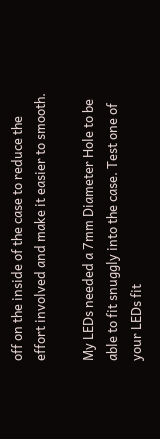off on the inside of the case to reduce the effort involved and make it easier to smooth.

My LEDs needed a 7mm Diameter Hole to be able to fit snuggly into the case. Test one of your LEDs fit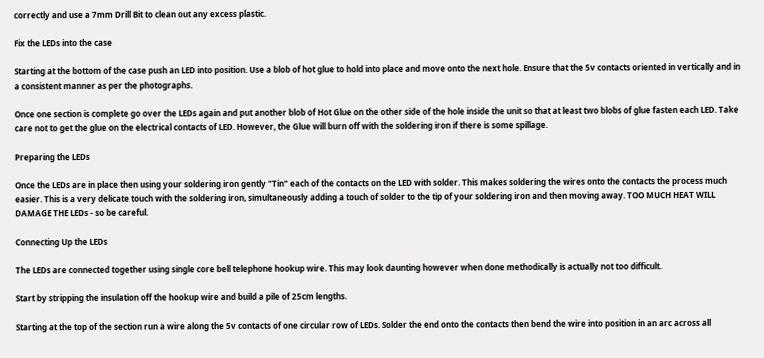correctly and use a 7mm Drill Bit to clean out any excess plastic.

Fix the LEDs into the case

Starting at the bottom of the case push an LED into position. Use a blob of hot glue to hold into place and move onto the next hole. Ensure that the 5v contacts oriented in vertically and in a consistent manner as per the photographs.

Once one section is complete go over the LEDs again and put another blob of Hot Glue on the other side of the hole inside the unit so that at least two blobs of glue fasten each LED. Take care not to get the glue on the electrical contacts of LED. However, the Glue will burn off with the soldering iron if there is some spillage.

Preparing the LEDs

Once the LEDs are in place then using your soldering iron gently "Tin" each of the contacts on the LED with solder. This makes soldering the wires onto the contacts the process much easier. This is a very delicate touch with the soldering iron, simultaneously adding a touch of solder to the tip of your soldering iron and then moving away. TOO MUCH HEAT WILL DAMAGE THE LEDs - so be careful.

Connecting Up the LEDs

The LEDs are connected together using single core bell telephone hookup wire. This may look daunting however when done methodically is actually not too difficult.

Start by stripping the insulation off the hookup wire and build a pile of 25cm lengths.

Starting at the top of the section run a wire along the 5v contacts of one circular row of LEDs. Solder the end onto the contacts then bend the wire into position in an arc across all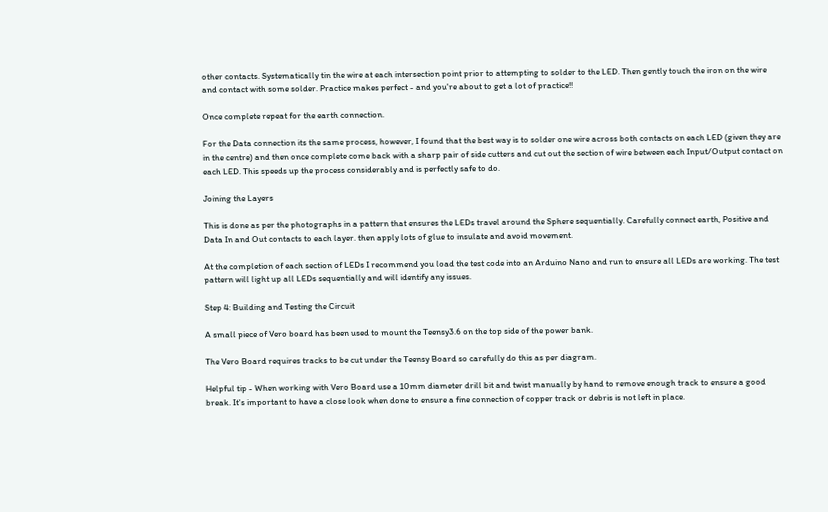other contacts. Systematically tin the wire at each intersection point prior to attempting to solder to the LED. Then gently touch the iron on the wire and contact with some solder. Practice makes perfect - and you're about to get a lot of practice!!

Once complete repeat for the earth connection.

For the Data connection its the same process, however, I found that the best way is to solder one wire across both contacts on each LED (given they are in the centre) and then once complete come back with a sharp pair of side cutters and cut out the section of wire between each Input/Output contact on each LED. This speeds up the process considerably and is perfectly safe to do.

Joining the Layers

This is done as per the photographs in a pattern that ensures the LEDs travel around the Sphere sequentially. Carefully connect earth, Positive and Data In and Out contacts to each layer. then apply lots of glue to insulate and avoid movement.

At the completion of each section of LEDs I recommend you load the test code into an Arduino Nano and run to ensure all LEDs are working. The test pattern will light up all LEDs sequentially and will identify any issues.

Step 4: Building and Testing the Circuit

A small piece of Vero board has been used to mount the Teensy3.6 on the top side of the power bank.

The Vero Board requires tracks to be cut under the Teensy Board so carefully do this as per diagram.

Helpful tip - When working with Vero Board use a 10mm diameter drill bit and twist manually by hand to remove enough track to ensure a good break. It's important to have a close look when done to ensure a fine connection of copper track or debris is not left in place.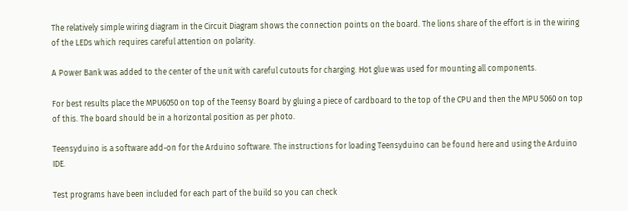The relatively simple wiring diagram in the Circuit Diagram shows the connection points on the board. The lions share of the effort is in the wiring of the LEDs which requires careful attention on polarity.

A Power Bank was added to the center of the unit with careful cutouts for charging. Hot glue was used for mounting all components.

For best results place the MPU6050 on top of the Teensy Board by gluing a piece of cardboard to the top of the CPU and then the MPU 5060 on top of this. The board should be in a horizontal position as per photo.

Teensyduino is a software add-on for the Arduino software. The instructions for loading Teensyduino can be found here and using the Arduino IDE.

Test programs have been included for each part of the build so you can check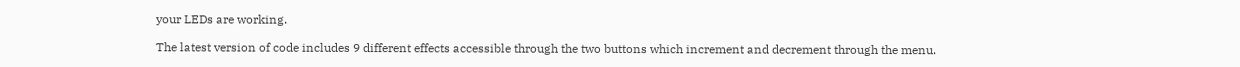your LEDs are working.

The latest version of code includes 9 different effects accessible through the two buttons which increment and decrement through the menu.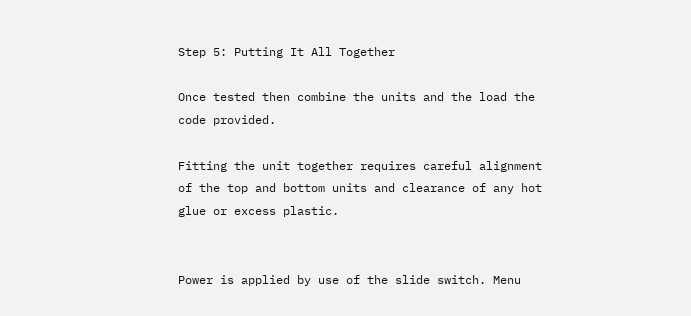Step 5: Putting It All Together

Once tested then combine the units and the load the code provided.

Fitting the unit together requires careful alignment of the top and bottom units and clearance of any hot glue or excess plastic.


Power is applied by use of the slide switch. Menu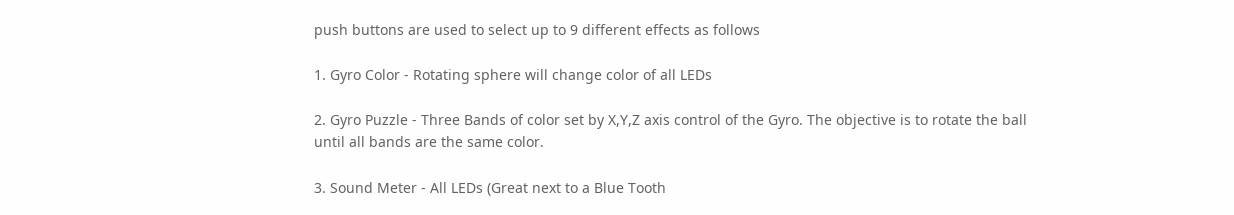push buttons are used to select up to 9 different effects as follows

1. Gyro Color - Rotating sphere will change color of all LEDs

2. Gyro Puzzle - Three Bands of color set by X,Y,Z axis control of the Gyro. The objective is to rotate the ball until all bands are the same color.

3. Sound Meter - All LEDs (Great next to a Blue Tooth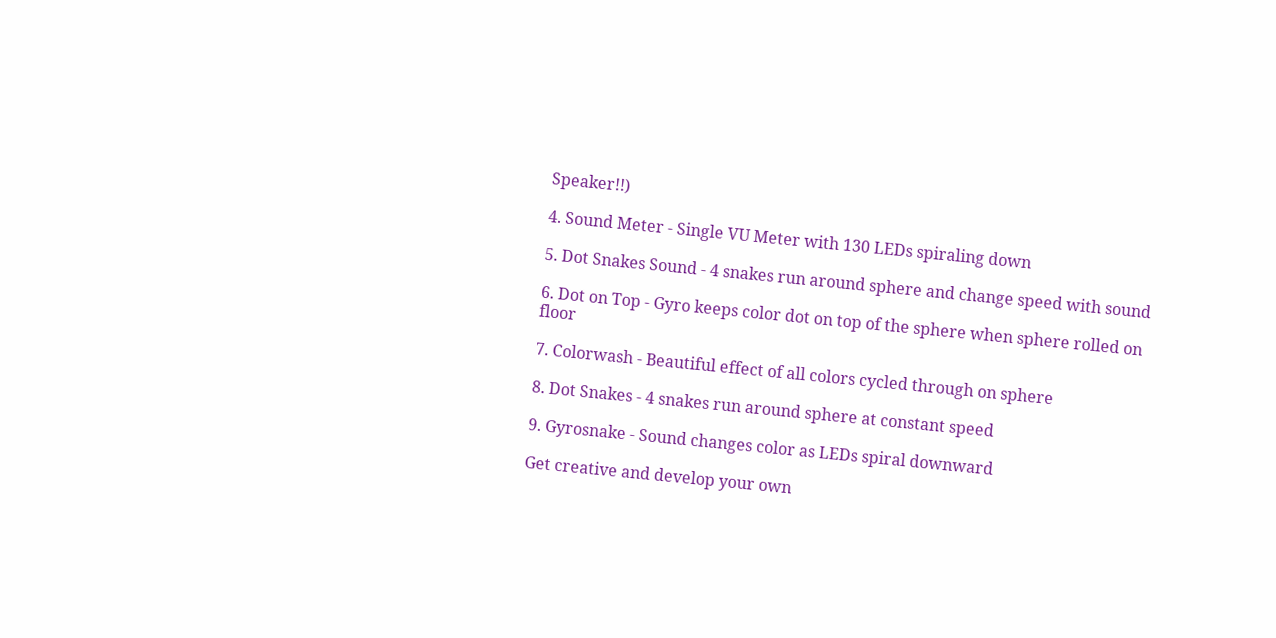Speaker!!)

4. Sound Meter - Single VU Meter with 130 LEDs spiraling down

5. Dot Snakes Sound - 4 snakes run around sphere and change speed with sound

6. Dot on Top - Gyro keeps color dot on top of the sphere when sphere rolled on floor

7. Colorwash - Beautiful effect of all colors cycled through on sphere

8. Dot Snakes - 4 snakes run around sphere at constant speed

9. Gyrosnake - Sound changes color as LEDs spiral downward

Get creative and develop your own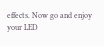effects. Now go and enjoy your LED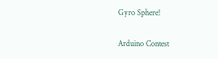Gyro Sphere!

Arduino Contest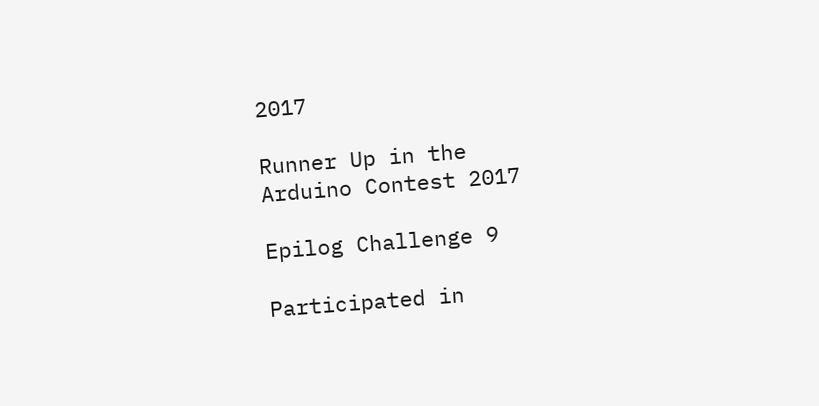2017

Runner Up in the
Arduino Contest 2017

Epilog Challenge 9

Participated in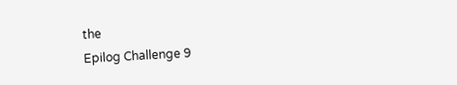the
Epilog Challenge 9